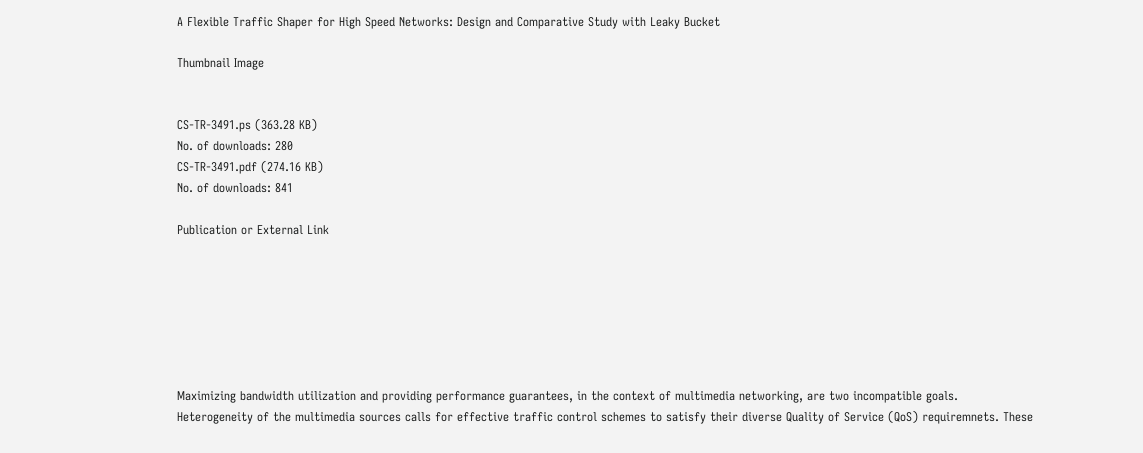A Flexible Traffic Shaper for High Speed Networks: Design and Comparative Study with Leaky Bucket

Thumbnail Image


CS-TR-3491.ps (363.28 KB)
No. of downloads: 280
CS-TR-3491.pdf (274.16 KB)
No. of downloads: 841

Publication or External Link







Maximizing bandwidth utilization and providing performance guarantees, in the context of multimedia networking, are two incompatible goals. Heterogeneity of the multimedia sources calls for effective traffic control schemes to satisfy their diverse Quality of Service (QoS) requiremnets. These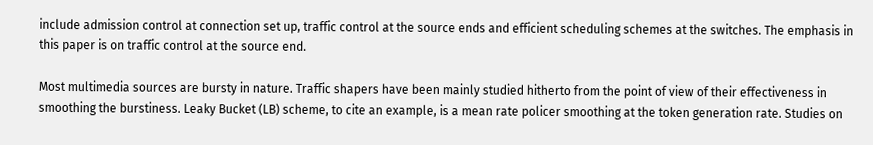include admission control at connection set up, traffic control at the source ends and efficient scheduling schemes at the switches. The emphasis in this paper is on traffic control at the source end.

Most multimedia sources are bursty in nature. Traffic shapers have been mainly studied hitherto from the point of view of their effectiveness in smoothing the burstiness. Leaky Bucket (LB) scheme, to cite an example, is a mean rate policer smoothing at the token generation rate. Studies on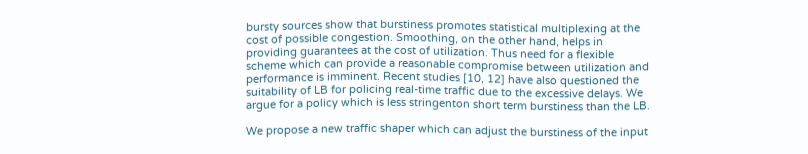bursty sources show that burstiness promotes statistical multiplexing at the cost of possible congestion. Smoothing, on the other hand, helps in providing guarantees at the cost of utilization. Thus need for a flexible scheme which can provide a reasonable compromise between utilization and performance is imminent. Recent studies [10, 12] have also questioned the suitability of LB for policing real-time traffic due to the excessive delays. We argue for a policy which is less stringenton short term burstiness than the LB.

We propose a new traffic shaper which can adjust the burstiness of the input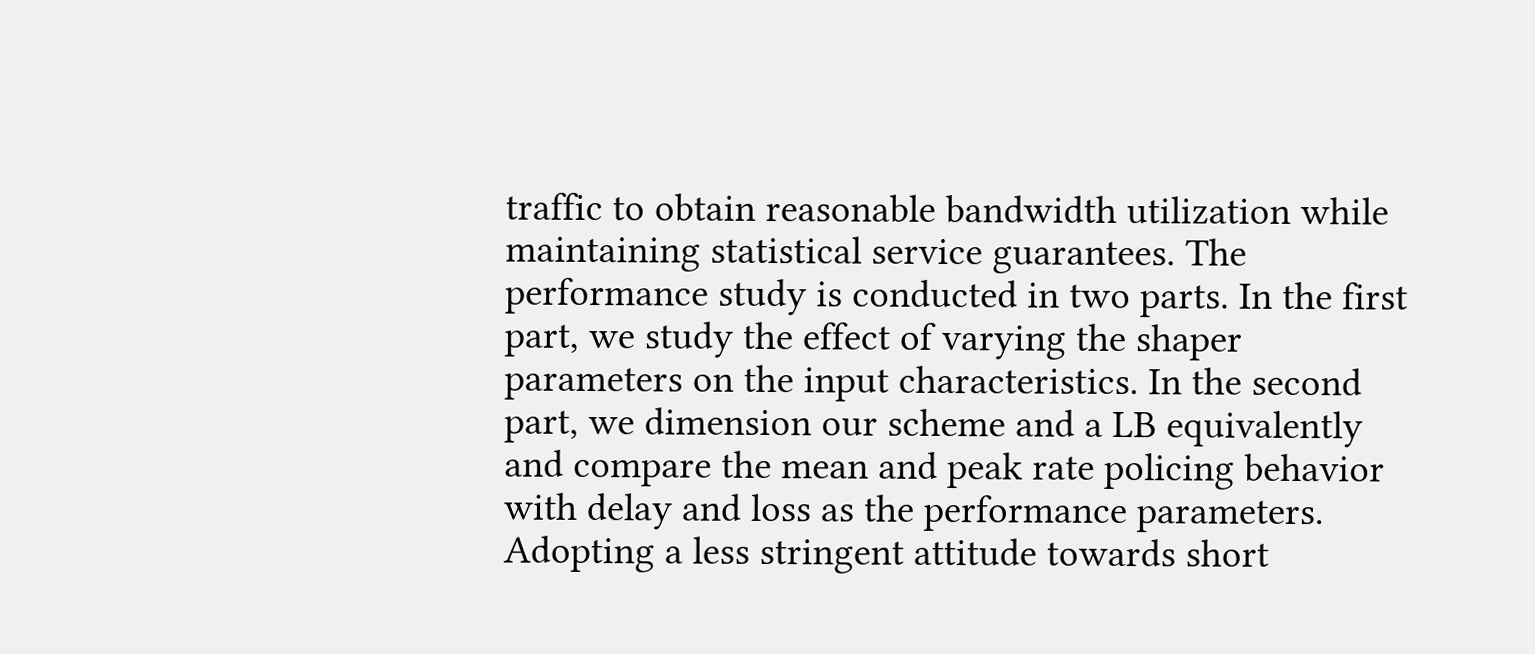traffic to obtain reasonable bandwidth utilization while maintaining statistical service guarantees. The performance study is conducted in two parts. In the first part, we study the effect of varying the shaper parameters on the input characteristics. In the second part, we dimension our scheme and a LB equivalently and compare the mean and peak rate policing behavior with delay and loss as the performance parameters. Adopting a less stringent attitude towards short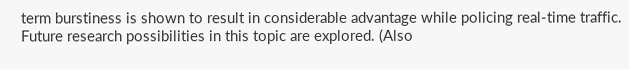term burstiness is shown to result in considerable advantage while policing real-time traffic. Future research possibilities in this topic are explored. (Also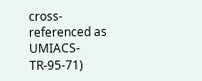cross-referenced as UMIACS-TR-95-71)